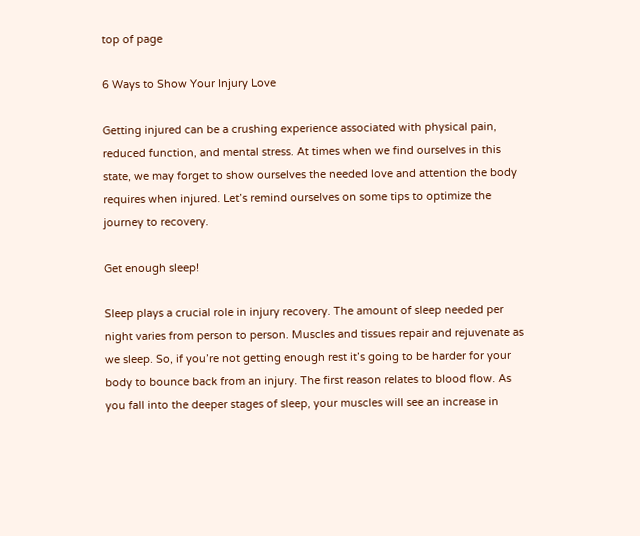top of page

6 Ways to Show Your Injury Love

Getting injured can be a crushing experience associated with physical pain, reduced function, and mental stress. At times when we find ourselves in this state, we may forget to show ourselves the needed love and attention the body requires when injured. Let’s remind ourselves on some tips to optimize the journey to recovery.

Get enough sleep!

Sleep plays a crucial role in injury recovery. The amount of sleep needed per night varies from person to person. Muscles and tissues repair and rejuvenate as we sleep. So, if you’re not getting enough rest it’s going to be harder for your body to bounce back from an injury. The first reason relates to blood flow. As you fall into the deeper stages of sleep, your muscles will see an increase in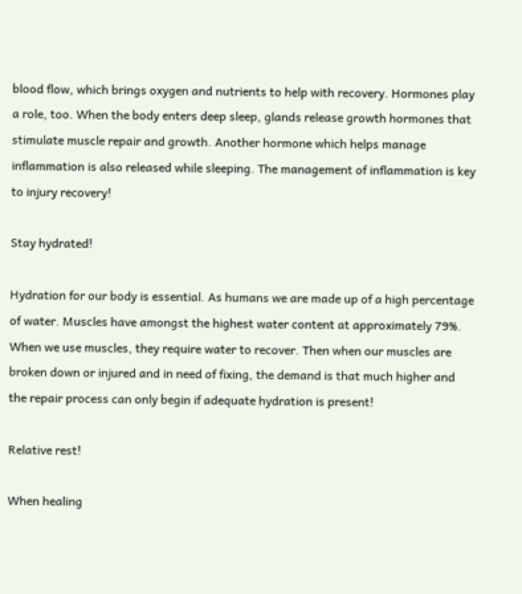blood flow, which brings oxygen and nutrients to help with recovery. Hormones play a role, too. When the body enters deep sleep, glands release growth hormones that stimulate muscle repair and growth. Another hormone which helps manage inflammation is also released while sleeping. The management of inflammation is key to injury recovery!

Stay hydrated!

Hydration for our body is essential. As humans we are made up of a high percentage of water. Muscles have amongst the highest water content at approximately 79%. When we use muscles, they require water to recover. Then when our muscles are broken down or injured and in need of fixing, the demand is that much higher and the repair process can only begin if adequate hydration is present!

Relative rest!

When healing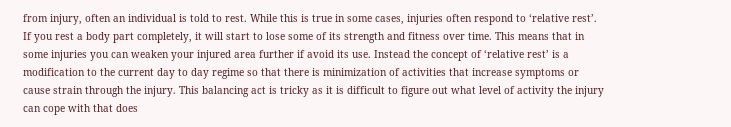from injury, often an individual is told to rest. While this is true in some cases, injuries often respond to ‘relative rest’. If you rest a body part completely, it will start to lose some of its strength and fitness over time. This means that in some injuries you can weaken your injured area further if avoid its use. Instead the concept of ‘relative rest’ is a modification to the current day to day regime so that there is minimization of activities that increase symptoms or cause strain through the injury. This balancing act is tricky as it is difficult to figure out what level of activity the injury can cope with that does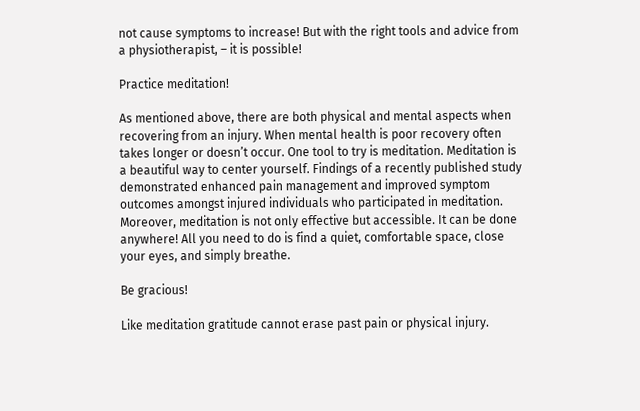not cause symptoms to increase! But with the right tools and advice from a physiotherapist, – it is possible!

Practice meditation!

As mentioned above, there are both physical and mental aspects when recovering from an injury. When mental health is poor recovery often takes longer or doesn’t occur. One tool to try is meditation. Meditation is a beautiful way to center yourself. Findings of a recently published study demonstrated enhanced pain management and improved symptom outcomes amongst injured individuals who participated in meditation. Moreover, meditation is not only effective but accessible. It can be done anywhere! All you need to do is find a quiet, comfortable space, close your eyes, and simply breathe.

Be gracious!

Like meditation gratitude cannot erase past pain or physical injury.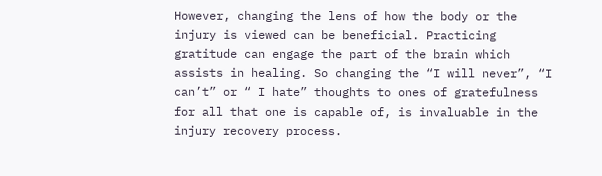However, changing the lens of how the body or the injury is viewed can be beneficial. Practicing gratitude can engage the part of the brain which assists in healing. So changing the “I will never”, “I can’t” or “ I hate” thoughts to ones of gratefulness for all that one is capable of, is invaluable in the injury recovery process.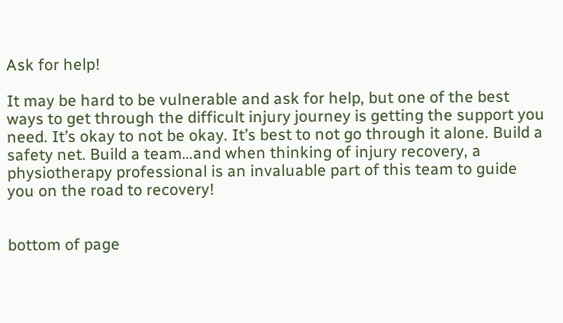Ask for help!

It may be hard to be vulnerable and ask for help, but one of the best ways to get through the difficult injury journey is getting the support you need. It’s okay to not be okay. It’s best to not go through it alone. Build a safety net. Build a team…and when thinking of injury recovery, a physiotherapy professional is an invaluable part of this team to guide you on the road to recovery!


bottom of page